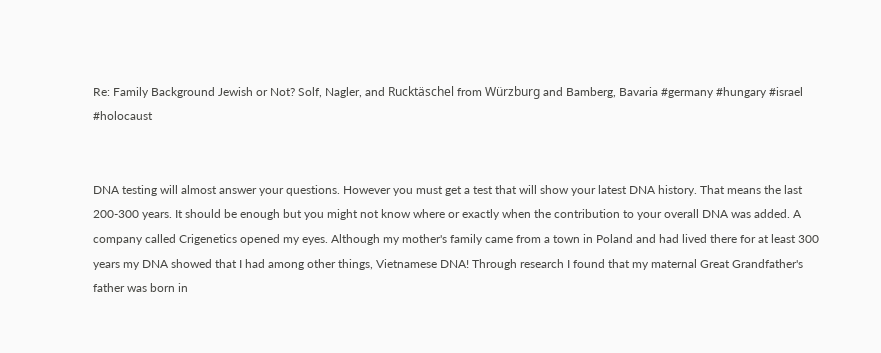Re: Family Background Jewish or Not? Solf, Nagler, and Rucktäschel from Würzburg and Bamberg, Bavaria #germany #hungary #israel #holocaust


DNA testing will almost answer your questions. However you must get a test that will show your latest DNA history. That means the last 200-300 years. It should be enough but you might not know where or exactly when the contribution to your overall DNA was added. A company called Crigenetics opened my eyes. Although my mother's family came from a town in Poland and had lived there for at least 300 years my DNA showed that I had among other things, Vietnamese DNA! Through research I found that my maternal Great Grandfather's father was born in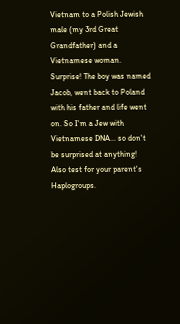Vietnam to a Polish Jewish male (my 3rd Great Grandfather) and a Vietnamese woman. Surprise! The boy was named Jacob, went back to Poland with his father and life went on. So I'm a Jew with Vietnamese DNA... so don't be surprised at anything!
Also test for your parent's Haplogroups.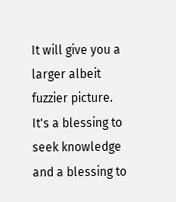It will give you a larger albeit fuzzier picture.
It's a blessing to seek knowledge and a blessing to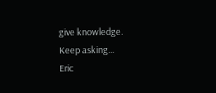give knowledge.
Keep asking...
Eric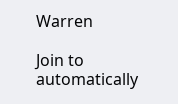Warren

Join to automatically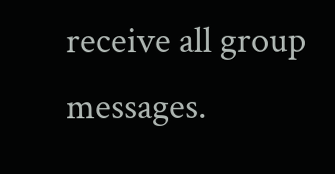receive all group messages.